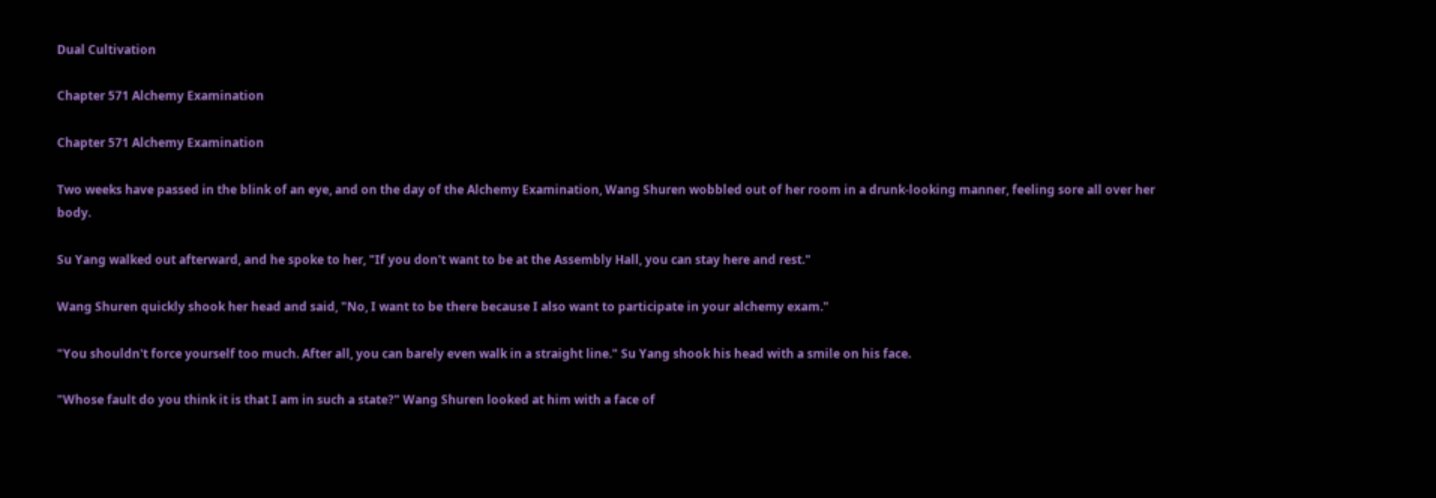Dual Cultivation

Chapter 571 Alchemy Examination

Chapter 571 Alchemy Examination

Two weeks have passed in the blink of an eye, and on the day of the Alchemy Examination, Wang Shuren wobbled out of her room in a drunk-looking manner, feeling sore all over her body.

Su Yang walked out afterward, and he spoke to her, "If you don't want to be at the Assembly Hall, you can stay here and rest."

Wang Shuren quickly shook her head and said, "No, I want to be there because I also want to participate in your alchemy exam."

"You shouldn't force yourself too much. After all, you can barely even walk in a straight line." Su Yang shook his head with a smile on his face.

"Whose fault do you think it is that I am in such a state?" Wang Shuren looked at him with a face of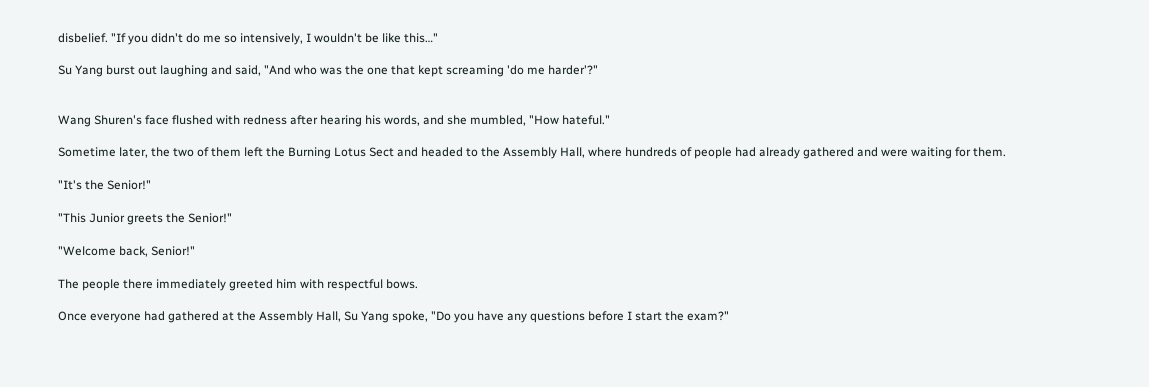disbelief. "If you didn't do me so intensively, I wouldn't be like this…"

Su Yang burst out laughing and said, "And who was the one that kept screaming 'do me harder'?"


Wang Shuren's face flushed with redness after hearing his words, and she mumbled, "How hateful."

Sometime later, the two of them left the Burning Lotus Sect and headed to the Assembly Hall, where hundreds of people had already gathered and were waiting for them.

"It's the Senior!"

"This Junior greets the Senior!"

"Welcome back, Senior!"

The people there immediately greeted him with respectful bows.

Once everyone had gathered at the Assembly Hall, Su Yang spoke, "Do you have any questions before I start the exam?"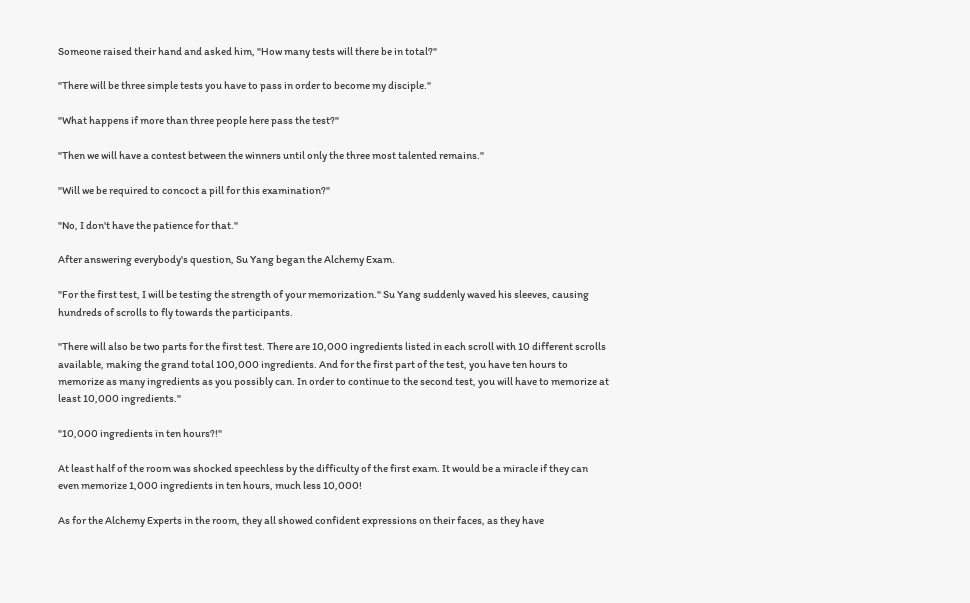Someone raised their hand and asked him, "How many tests will there be in total?"

"There will be three simple tests you have to pass in order to become my disciple."

"What happens if more than three people here pass the test?"

"Then we will have a contest between the winners until only the three most talented remains."

"Will we be required to concoct a pill for this examination?"

"No, I don't have the patience for that."

After answering everybody's question, Su Yang began the Alchemy Exam.

"For the first test, I will be testing the strength of your memorization." Su Yang suddenly waved his sleeves, causing hundreds of scrolls to fly towards the participants.

"There will also be two parts for the first test. There are 10,000 ingredients listed in each scroll with 10 different scrolls available, making the grand total 100,000 ingredients. And for the first part of the test, you have ten hours to memorize as many ingredients as you possibly can. In order to continue to the second test, you will have to memorize at least 10,000 ingredients."

"10,000 ingredients in ten hours?!"

At least half of the room was shocked speechless by the difficulty of the first exam. It would be a miracle if they can even memorize 1,000 ingredients in ten hours, much less 10,000!

As for the Alchemy Experts in the room, they all showed confident expressions on their faces, as they have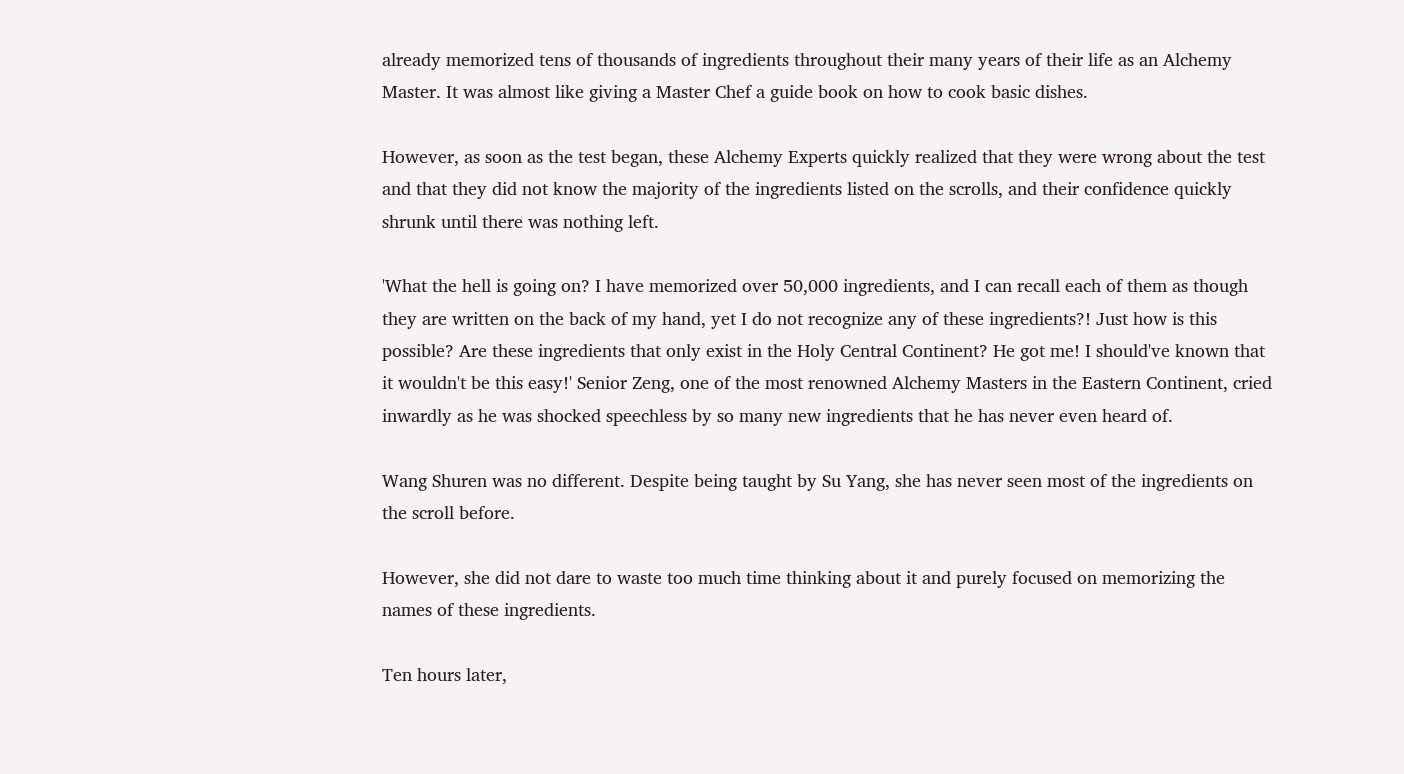already memorized tens of thousands of ingredients throughout their many years of their life as an Alchemy Master. It was almost like giving a Master Chef a guide book on how to cook basic dishes.

However, as soon as the test began, these Alchemy Experts quickly realized that they were wrong about the test and that they did not know the majority of the ingredients listed on the scrolls, and their confidence quickly shrunk until there was nothing left.

'What the hell is going on? I have memorized over 50,000 ingredients, and I can recall each of them as though they are written on the back of my hand, yet I do not recognize any of these ingredients?! Just how is this possible? Are these ingredients that only exist in the Holy Central Continent? He got me! I should've known that it wouldn't be this easy!' Senior Zeng, one of the most renowned Alchemy Masters in the Eastern Continent, cried inwardly as he was shocked speechless by so many new ingredients that he has never even heard of.

Wang Shuren was no different. Despite being taught by Su Yang, she has never seen most of the ingredients on the scroll before.

However, she did not dare to waste too much time thinking about it and purely focused on memorizing the names of these ingredients.

Ten hours later,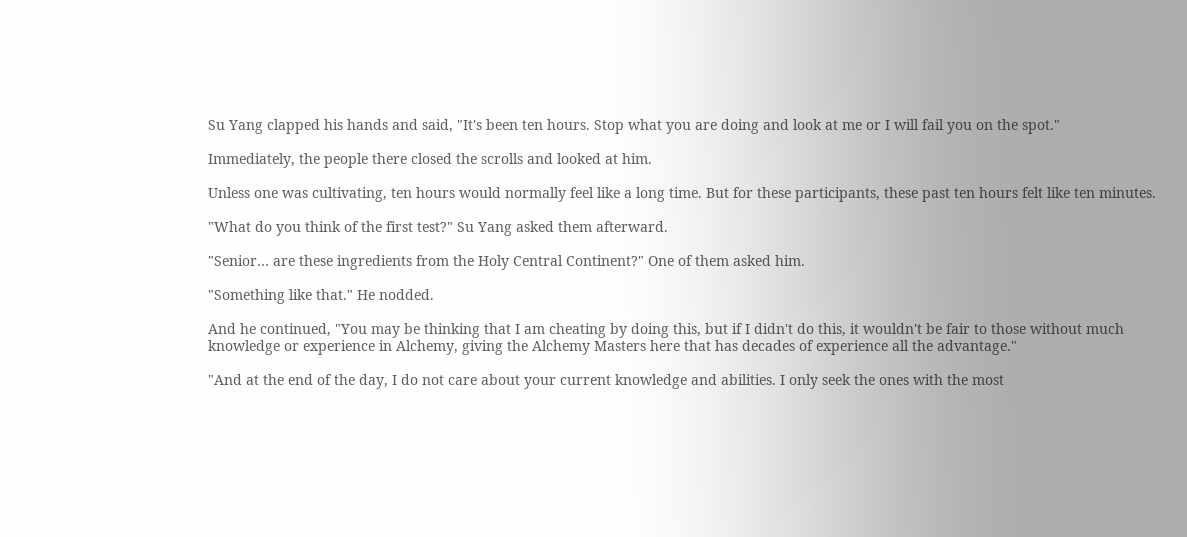Su Yang clapped his hands and said, "It's been ten hours. Stop what you are doing and look at me or I will fail you on the spot."

Immediately, the people there closed the scrolls and looked at him.

Unless one was cultivating, ten hours would normally feel like a long time. But for these participants, these past ten hours felt like ten minutes.

"What do you think of the first test?" Su Yang asked them afterward.

"Senior… are these ingredients from the Holy Central Continent?" One of them asked him.

"Something like that." He nodded.

And he continued, "You may be thinking that I am cheating by doing this, but if I didn't do this, it wouldn't be fair to those without much knowledge or experience in Alchemy, giving the Alchemy Masters here that has decades of experience all the advantage."

"And at the end of the day, I do not care about your current knowledge and abilities. I only seek the ones with the most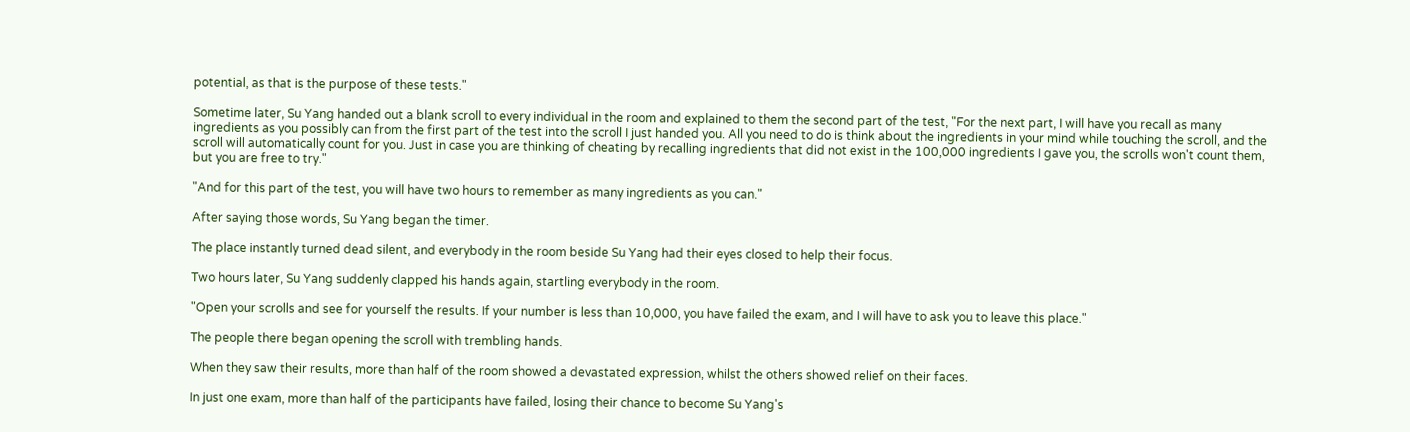potential, as that is the purpose of these tests."

Sometime later, Su Yang handed out a blank scroll to every individual in the room and explained to them the second part of the test, "For the next part, I will have you recall as many ingredients as you possibly can from the first part of the test into the scroll I just handed you. All you need to do is think about the ingredients in your mind while touching the scroll, and the scroll will automatically count for you. Just in case you are thinking of cheating by recalling ingredients that did not exist in the 100,000 ingredients I gave you, the scrolls won't count them, but you are free to try."

"And for this part of the test, you will have two hours to remember as many ingredients as you can."

After saying those words, Su Yang began the timer.

The place instantly turned dead silent, and everybody in the room beside Su Yang had their eyes closed to help their focus.

Two hours later, Su Yang suddenly clapped his hands again, startling everybody in the room.

"Open your scrolls and see for yourself the results. If your number is less than 10,000, you have failed the exam, and I will have to ask you to leave this place."

The people there began opening the scroll with trembling hands.

When they saw their results, more than half of the room showed a devastated expression, whilst the others showed relief on their faces.

In just one exam, more than half of the participants have failed, losing their chance to become Su Yang's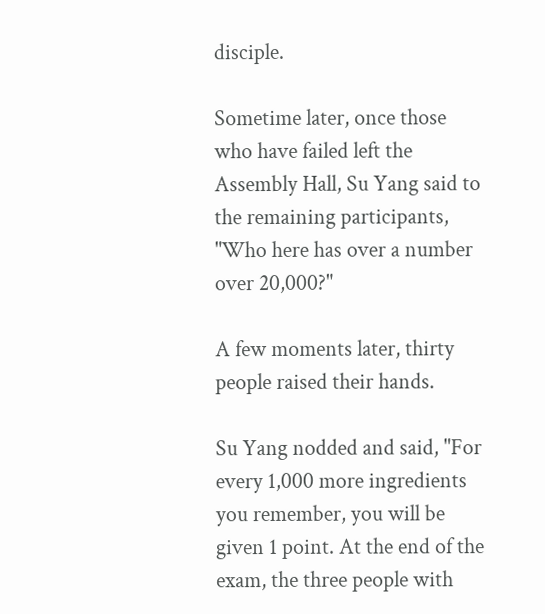disciple.

Sometime later, once those who have failed left the Assembly Hall, Su Yang said to the remaining participants, "Who here has over a number over 20,000?"

A few moments later, thirty people raised their hands.

Su Yang nodded and said, "For every 1,000 more ingredients you remember, you will be given 1 point. At the end of the exam, the three people with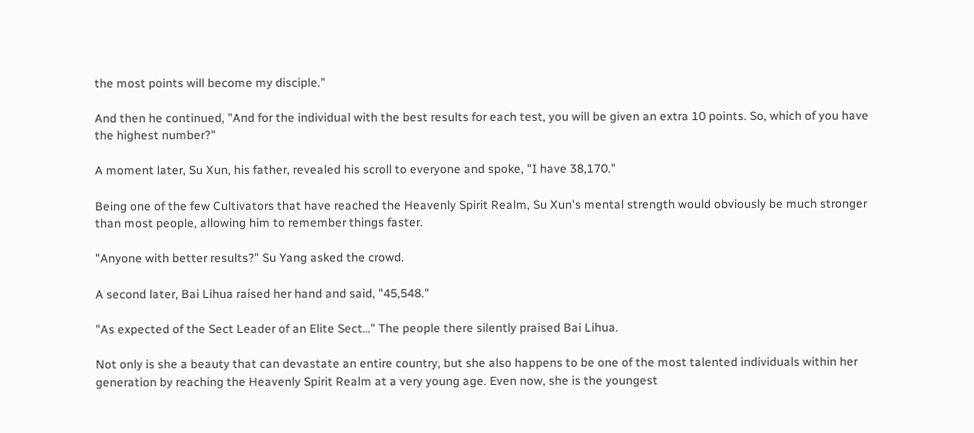the most points will become my disciple."

And then he continued, "And for the individual with the best results for each test, you will be given an extra 10 points. So, which of you have the highest number?"

A moment later, Su Xun, his father, revealed his scroll to everyone and spoke, "I have 38,170."

Being one of the few Cultivators that have reached the Heavenly Spirit Realm, Su Xun's mental strength would obviously be much stronger than most people, allowing him to remember things faster.

"Anyone with better results?" Su Yang asked the crowd.

A second later, Bai Lihua raised her hand and said, "45,548."

"As expected of the Sect Leader of an Elite Sect…" The people there silently praised Bai Lihua.

Not only is she a beauty that can devastate an entire country, but she also happens to be one of the most talented individuals within her generation by reaching the Heavenly Spirit Realm at a very young age. Even now, she is the youngest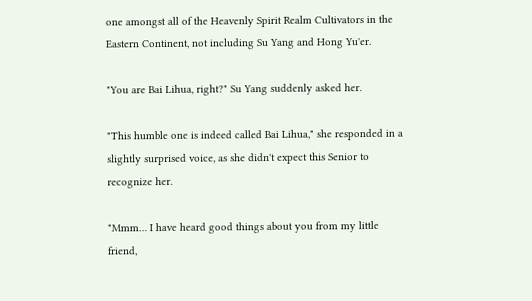one amongst all of the Heavenly Spirit Realm Cultivators in the Eastern Continent, not including Su Yang and Hong Yu'er.

"You are Bai Lihua, right?" Su Yang suddenly asked her.

"This humble one is indeed called Bai Lihua," she responded in a slightly surprised voice, as she didn't expect this Senior to recognize her.

"Mmm… I have heard good things about you from my little friend,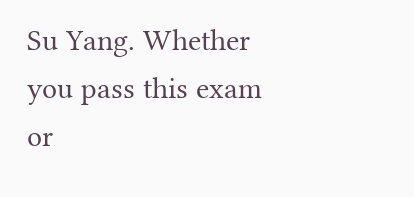Su Yang. Whether you pass this exam or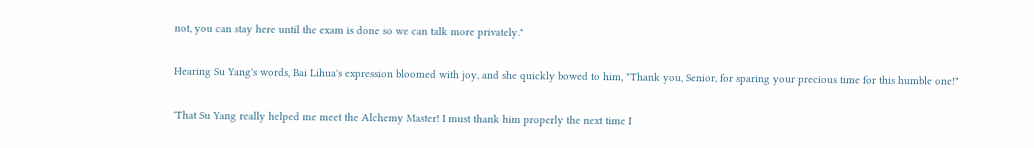not, you can stay here until the exam is done so we can talk more privately."

Hearing Su Yang's words, Bai Lihua's expression bloomed with joy, and she quickly bowed to him, "Thank you, Senior, for sparing your precious time for this humble one!"

'That Su Yang really helped me meet the Alchemy Master! I must thank him properly the next time I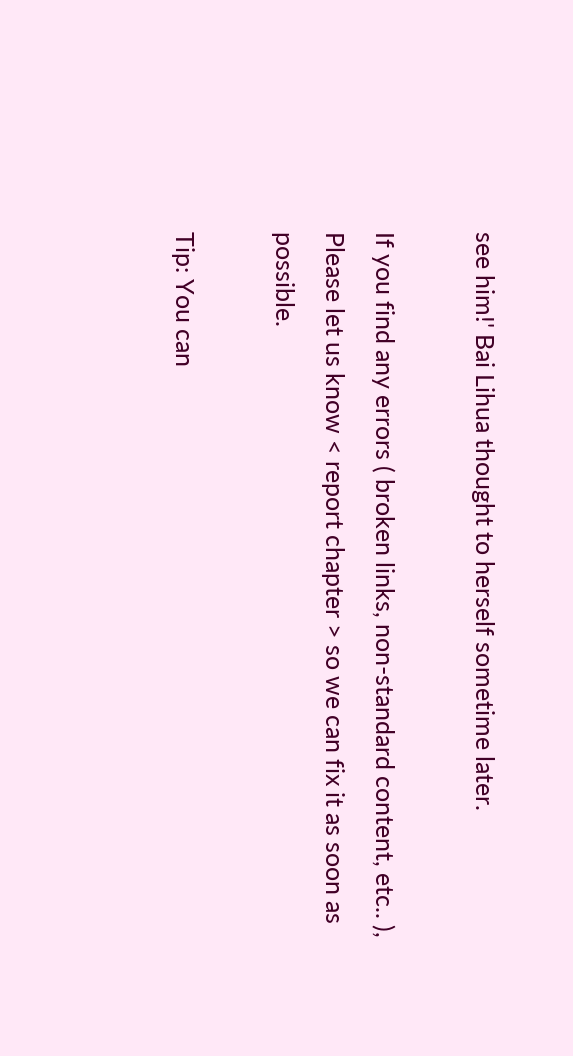see him!' Bai Lihua thought to herself sometime later.

If you find any errors ( broken links, non-standard content, etc.. ), Please let us know < report chapter > so we can fix it as soon as possible.

Tip: You can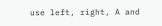use left, right, A and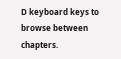D keyboard keys to browse between chapters.